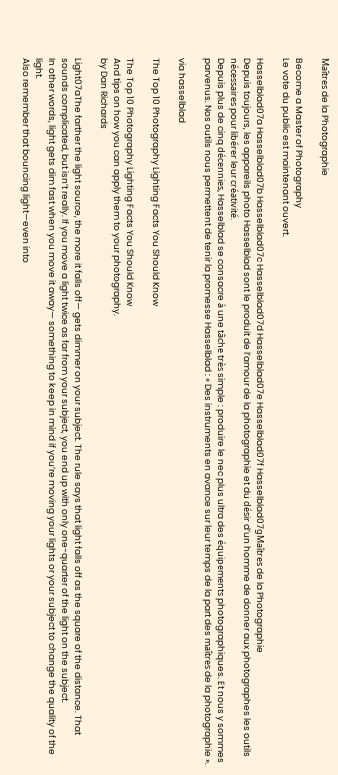Maîtres de la Photographie

Become a Master of Photography
Le vote du public est maintenant ouvert.

Hasselblad07a Hasselblad07b Hasselblad07c Hasselblad07d Hasselblad07e Hasselblad07f Hasselblad07gMaîtres de la Photographie
Depuis toujours, les appareils photo Hasselblad sont le produit de l’amour de la photographie et du désir d’un homme de donner aux photographes les outils nécessaires pour libérer leur créativité.
Depuis plus de cinq décennies, Hasselblad se consacre à une tâche très simple : produire le nec plus ultra des équipements photographiques. Et nous y sommes parvenus. Nos outils nous permettent de tenir la promesse Hasselblad : « Des instruments en avance sur leur temps de la part des maîtres de la photographie ».

via hasselblad

The Top 10 Photography Lighting Facts You Should Know

The Top 10 Photography Lighting Facts You Should Know
And tips on how you can apply them to your photography.
by Dan Richards

Light07aThe farther the light source, the more it falls off— gets dimmer on your subject. The rule says that light falls off as the square of the distance. That sounds complicated, but isn’t really. If you move a light twice as far from your subject, you end up with only one-quarter of the light on the subject.
In other words, light gets dim fast when you move it away— something to keep in mind if you’re moving your lights or your subject to change the quality of the light.
Also remember that bouncing light—even into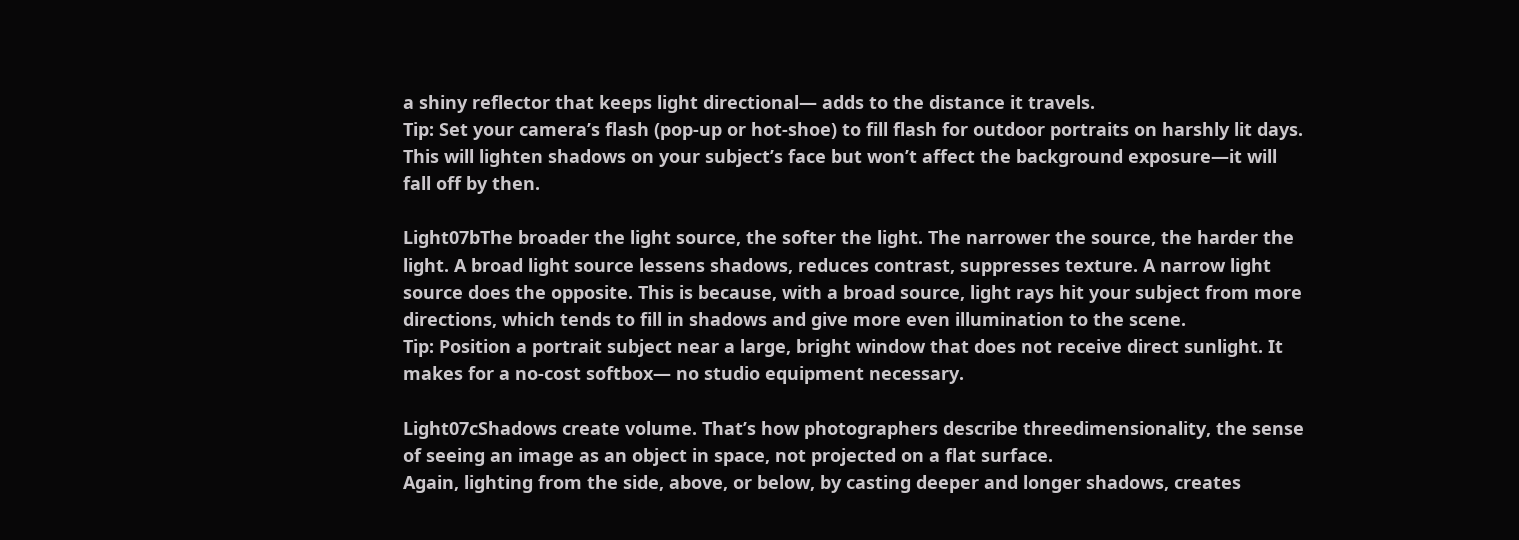a shiny reflector that keeps light directional— adds to the distance it travels.
Tip: Set your camera’s flash (pop-up or hot-shoe) to fill flash for outdoor portraits on harshly lit days. This will lighten shadows on your subject’s face but won’t affect the background exposure—it will fall off by then.

Light07bThe broader the light source, the softer the light. The narrower the source, the harder the light. A broad light source lessens shadows, reduces contrast, suppresses texture. A narrow light source does the opposite. This is because, with a broad source, light rays hit your subject from more directions, which tends to fill in shadows and give more even illumination to the scene.
Tip: Position a portrait subject near a large, bright window that does not receive direct sunlight. It makes for a no-cost softbox— no studio equipment necessary.

Light07cShadows create volume. That’s how photographers describe threedimensionality, the sense of seeing an image as an object in space, not projected on a flat surface.
Again, lighting from the side, above, or below, by casting deeper and longer shadows, creates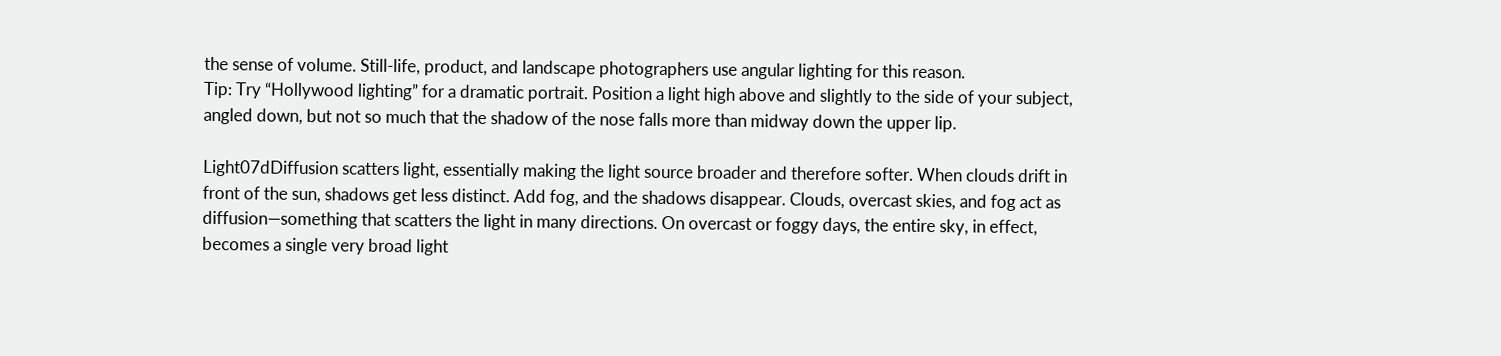the sense of volume. Still-life, product, and landscape photographers use angular lighting for this reason.
Tip: Try “Hollywood lighting” for a dramatic portrait. Position a light high above and slightly to the side of your subject, angled down, but not so much that the shadow of the nose falls more than midway down the upper lip.

Light07dDiffusion scatters light, essentially making the light source broader and therefore softer. When clouds drift in front of the sun, shadows get less distinct. Add fog, and the shadows disappear. Clouds, overcast skies, and fog act as diffusion—something that scatters the light in many directions. On overcast or foggy days, the entire sky, in effect, becomes a single very broad light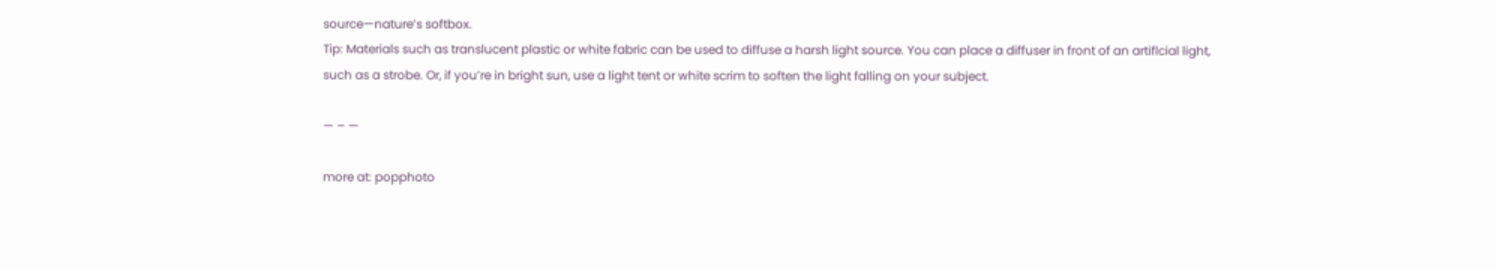source—nature’s softbox.
Tip: Materials such as translucent plastic or white fabric can be used to diffuse a harsh light source. You can place a diffuser in front of an artiflcial light, such as a strobe. Or, if you’re in bright sun, use a light tent or white scrim to soften the light falling on your subject.

— – —

more at: popphoto